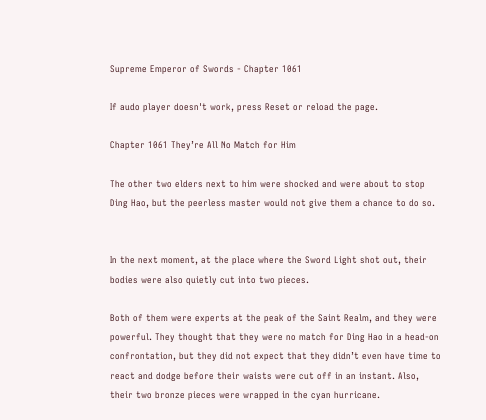Supreme Emperor of Swords - Chapter 1061

If audo player doesn't work, press Reset or reload the page.

Chapter 1061 They’re All No Match for Him

The other two elders next to him were shocked and were about to stop Ding Hao, but the peerless master would not give them a chance to do so.


In the next moment, at the place where the Sword Light shot out, their bodies were also quietly cut into two pieces.

Both of them were experts at the peak of the Saint Realm, and they were powerful. They thought that they were no match for Ding Hao in a head-on confrontation, but they did not expect that they didn’t even have time to react and dodge before their waists were cut off in an instant. Also, their two bronze pieces were wrapped in the cyan hurricane.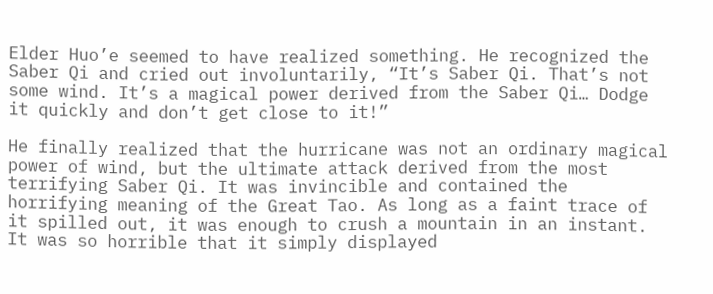Elder Huo’e seemed to have realized something. He recognized the Saber Qi and cried out involuntarily, “It’s Saber Qi. That’s not some wind. It’s a magical power derived from the Saber Qi… Dodge it quickly and don’t get close to it!”

He finally realized that the hurricane was not an ordinary magical power of wind, but the ultimate attack derived from the most terrifying Saber Qi. It was invincible and contained the horrifying meaning of the Great Tao. As long as a faint trace of it spilled out, it was enough to crush a mountain in an instant. It was so horrible that it simply displayed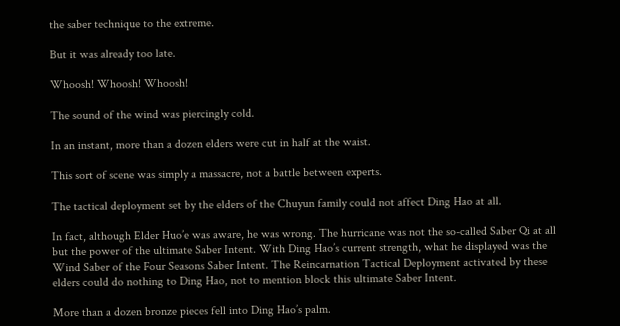the saber technique to the extreme.

But it was already too late.

Whoosh! Whoosh! Whoosh!

The sound of the wind was piercingly cold.

In an instant, more than a dozen elders were cut in half at the waist.

This sort of scene was simply a massacre, not a battle between experts.

The tactical deployment set by the elders of the Chuyun family could not affect Ding Hao at all.

In fact, although Elder Huo’e was aware, he was wrong. The hurricane was not the so-called Saber Qi at all but the power of the ultimate Saber Intent. With Ding Hao’s current strength, what he displayed was the Wind Saber of the Four Seasons Saber Intent. The Reincarnation Tactical Deployment activated by these elders could do nothing to Ding Hao, not to mention block this ultimate Saber Intent.

More than a dozen bronze pieces fell into Ding Hao’s palm.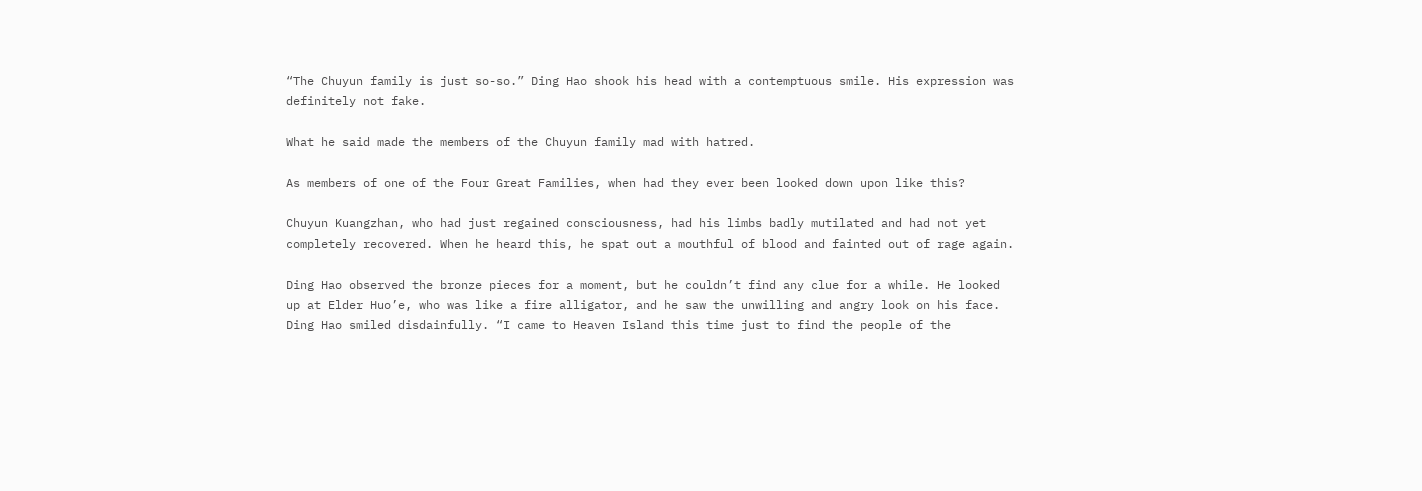“The Chuyun family is just so-so.” Ding Hao shook his head with a contemptuous smile. His expression was definitely not fake.

What he said made the members of the Chuyun family mad with hatred.

As members of one of the Four Great Families, when had they ever been looked down upon like this?

Chuyun Kuangzhan, who had just regained consciousness, had his limbs badly mutilated and had not yet completely recovered. When he heard this, he spat out a mouthful of blood and fainted out of rage again.

Ding Hao observed the bronze pieces for a moment, but he couldn’t find any clue for a while. He looked up at Elder Huo’e, who was like a fire alligator, and he saw the unwilling and angry look on his face. Ding Hao smiled disdainfully. “I came to Heaven Island this time just to find the people of the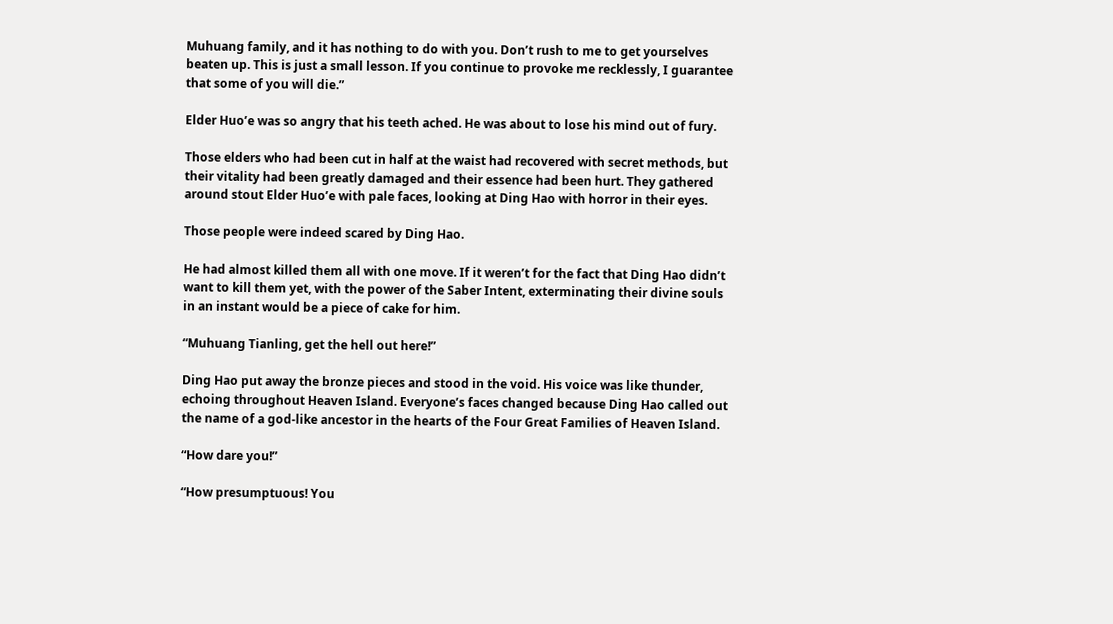Muhuang family, and it has nothing to do with you. Don’t rush to me to get yourselves beaten up. This is just a small lesson. If you continue to provoke me recklessly, I guarantee that some of you will die.”

Elder Huo’e was so angry that his teeth ached. He was about to lose his mind out of fury.

Those elders who had been cut in half at the waist had recovered with secret methods, but their vitality had been greatly damaged and their essence had been hurt. They gathered around stout Elder Huo’e with pale faces, looking at Ding Hao with horror in their eyes.

Those people were indeed scared by Ding Hao.

He had almost killed them all with one move. If it weren’t for the fact that Ding Hao didn’t want to kill them yet, with the power of the Saber Intent, exterminating their divine souls in an instant would be a piece of cake for him.

“Muhuang Tianling, get the hell out here!”

Ding Hao put away the bronze pieces and stood in the void. His voice was like thunder, echoing throughout Heaven Island. Everyone’s faces changed because Ding Hao called out the name of a god-like ancestor in the hearts of the Four Great Families of Heaven Island.

“How dare you!”

“How presumptuous! You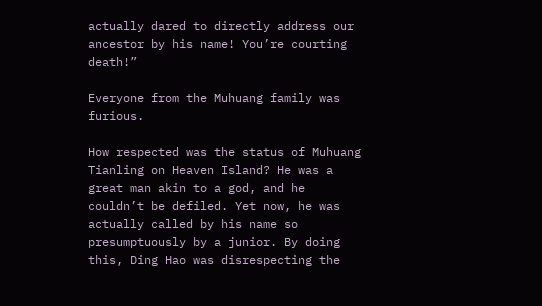actually dared to directly address our ancestor by his name! You’re courting death!”

Everyone from the Muhuang family was furious.

How respected was the status of Muhuang Tianling on Heaven Island? He was a great man akin to a god, and he couldn’t be defiled. Yet now, he was actually called by his name so presumptuously by a junior. By doing this, Ding Hao was disrespecting the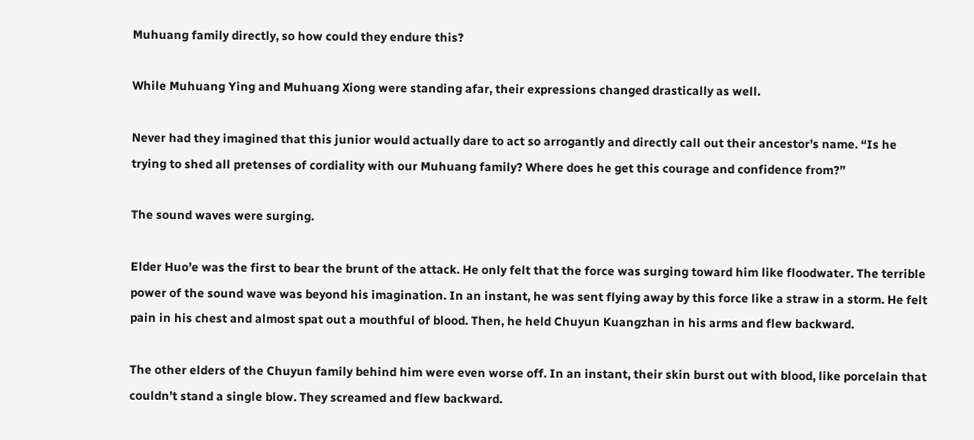Muhuang family directly, so how could they endure this?

While Muhuang Ying and Muhuang Xiong were standing afar, their expressions changed drastically as well.

Never had they imagined that this junior would actually dare to act so arrogantly and directly call out their ancestor’s name. “Is he trying to shed all pretenses of cordiality with our Muhuang family? Where does he get this courage and confidence from?”

The sound waves were surging.

Elder Huo’e was the first to bear the brunt of the attack. He only felt that the force was surging toward him like floodwater. The terrible power of the sound wave was beyond his imagination. In an instant, he was sent flying away by this force like a straw in a storm. He felt pain in his chest and almost spat out a mouthful of blood. Then, he held Chuyun Kuangzhan in his arms and flew backward.

The other elders of the Chuyun family behind him were even worse off. In an instant, their skin burst out with blood, like porcelain that couldn’t stand a single blow. They screamed and flew backward.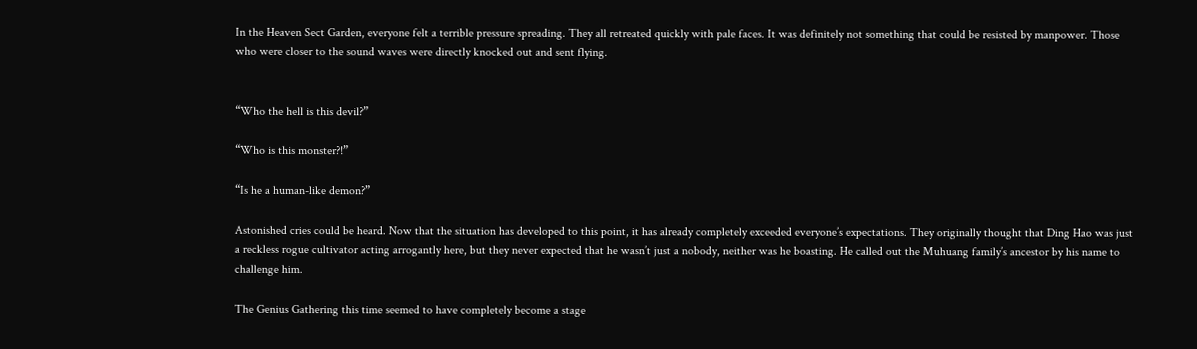In the Heaven Sect Garden, everyone felt a terrible pressure spreading. They all retreated quickly with pale faces. It was definitely not something that could be resisted by manpower. Those who were closer to the sound waves were directly knocked out and sent flying.


“Who the hell is this devil?”

“Who is this monster?!”

“Is he a human-like demon?”

Astonished cries could be heard. Now that the situation has developed to this point, it has already completely exceeded everyone’s expectations. They originally thought that Ding Hao was just a reckless rogue cultivator acting arrogantly here, but they never expected that he wasn’t just a nobody, neither was he boasting. He called out the Muhuang family’s ancestor by his name to challenge him.

The Genius Gathering this time seemed to have completely become a stage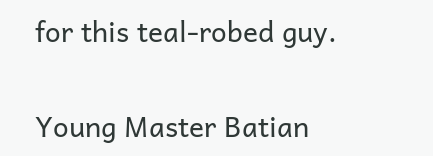for this teal-robed guy.

Young Master Batian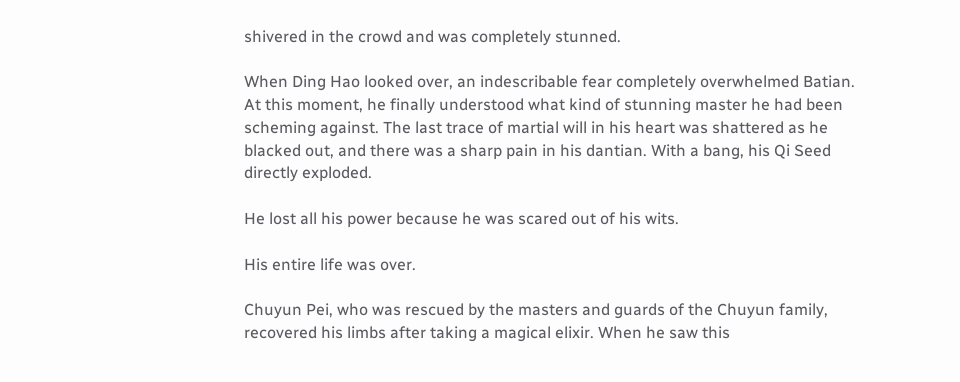shivered in the crowd and was completely stunned.

When Ding Hao looked over, an indescribable fear completely overwhelmed Batian. At this moment, he finally understood what kind of stunning master he had been scheming against. The last trace of martial will in his heart was shattered as he blacked out, and there was a sharp pain in his dantian. With a bang, his Qi Seed directly exploded.

He lost all his power because he was scared out of his wits.

His entire life was over.

Chuyun Pei, who was rescued by the masters and guards of the Chuyun family, recovered his limbs after taking a magical elixir. When he saw this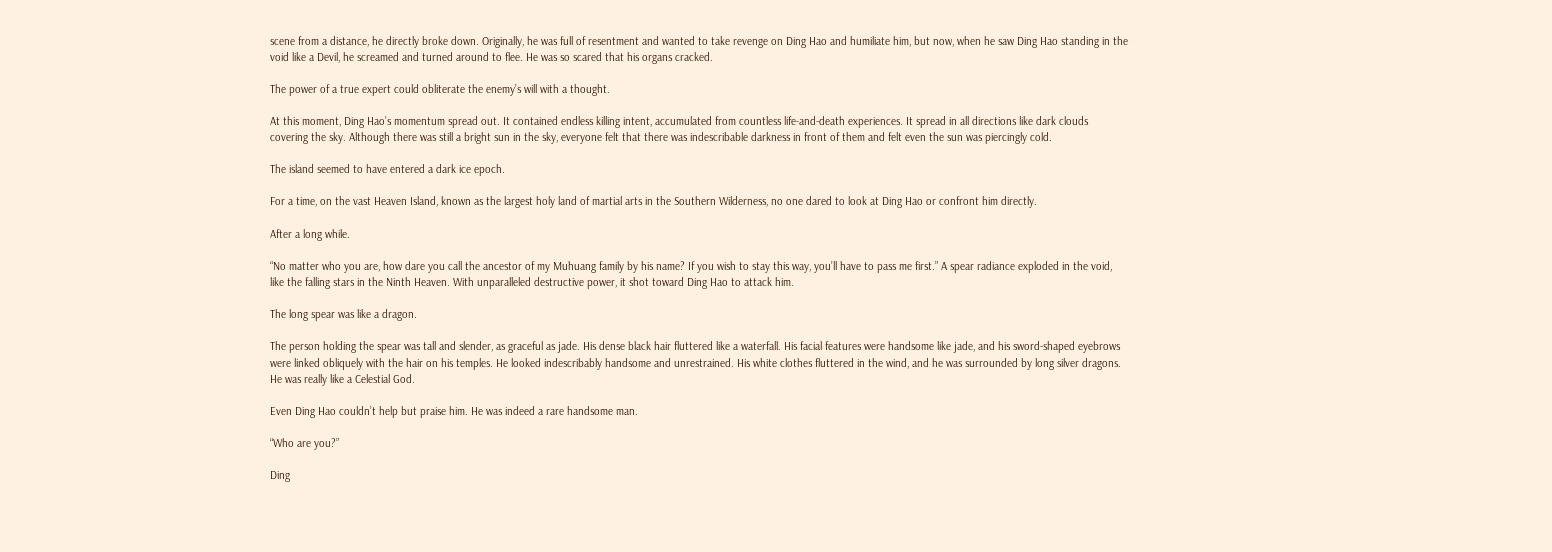scene from a distance, he directly broke down. Originally, he was full of resentment and wanted to take revenge on Ding Hao and humiliate him, but now, when he saw Ding Hao standing in the void like a Devil, he screamed and turned around to flee. He was so scared that his organs cracked.

The power of a true expert could obliterate the enemy’s will with a thought.

At this moment, Ding Hao’s momentum spread out. It contained endless killing intent, accumulated from countless life-and-death experiences. It spread in all directions like dark clouds covering the sky. Although there was still a bright sun in the sky, everyone felt that there was indescribable darkness in front of them and felt even the sun was piercingly cold.

The island seemed to have entered a dark ice epoch.

For a time, on the vast Heaven Island, known as the largest holy land of martial arts in the Southern Wilderness, no one dared to look at Ding Hao or confront him directly.

After a long while.

“No matter who you are, how dare you call the ancestor of my Muhuang family by his name? If you wish to stay this way, you’ll have to pass me first.” A spear radiance exploded in the void, like the falling stars in the Ninth Heaven. With unparalleled destructive power, it shot toward Ding Hao to attack him.

The long spear was like a dragon.

The person holding the spear was tall and slender, as graceful as jade. His dense black hair fluttered like a waterfall. His facial features were handsome like jade, and his sword-shaped eyebrows were linked obliquely with the hair on his temples. He looked indescribably handsome and unrestrained. His white clothes fluttered in the wind, and he was surrounded by long silver dragons. He was really like a Celestial God.

Even Ding Hao couldn’t help but praise him. He was indeed a rare handsome man.

“Who are you?”

Ding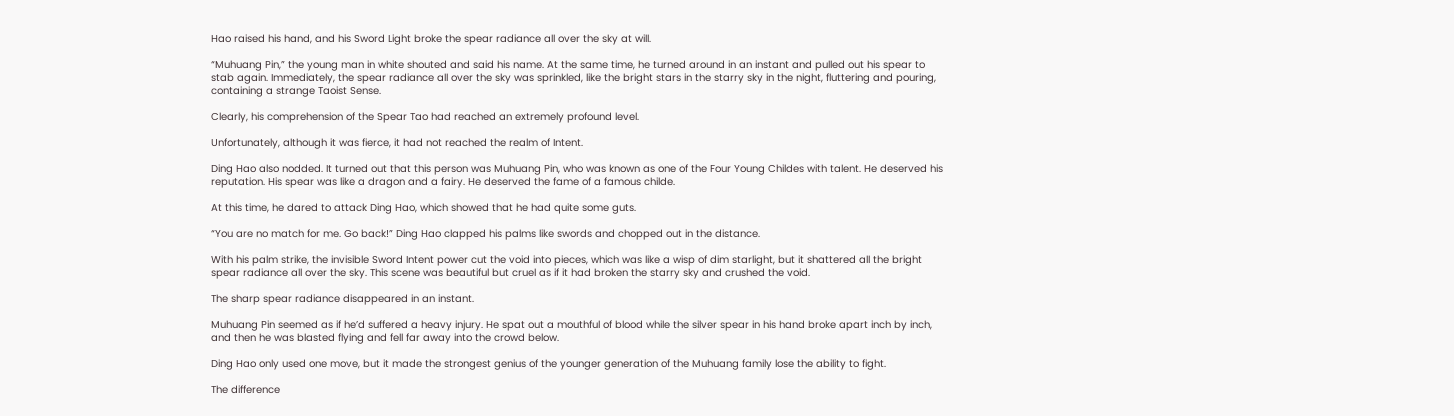Hao raised his hand, and his Sword Light broke the spear radiance all over the sky at will.

“Muhuang Pin,” the young man in white shouted and said his name. At the same time, he turned around in an instant and pulled out his spear to stab again. Immediately, the spear radiance all over the sky was sprinkled, like the bright stars in the starry sky in the night, fluttering and pouring, containing a strange Taoist Sense.

Clearly, his comprehension of the Spear Tao had reached an extremely profound level.

Unfortunately, although it was fierce, it had not reached the realm of Intent.

Ding Hao also nodded. It turned out that this person was Muhuang Pin, who was known as one of the Four Young Childes with talent. He deserved his reputation. His spear was like a dragon and a fairy. He deserved the fame of a famous childe.

At this time, he dared to attack Ding Hao, which showed that he had quite some guts.

“You are no match for me. Go back!” Ding Hao clapped his palms like swords and chopped out in the distance.

With his palm strike, the invisible Sword Intent power cut the void into pieces, which was like a wisp of dim starlight, but it shattered all the bright spear radiance all over the sky. This scene was beautiful but cruel as if it had broken the starry sky and crushed the void.

The sharp spear radiance disappeared in an instant.

Muhuang Pin seemed as if he’d suffered a heavy injury. He spat out a mouthful of blood while the silver spear in his hand broke apart inch by inch, and then he was blasted flying and fell far away into the crowd below.

Ding Hao only used one move, but it made the strongest genius of the younger generation of the Muhuang family lose the ability to fight.

The difference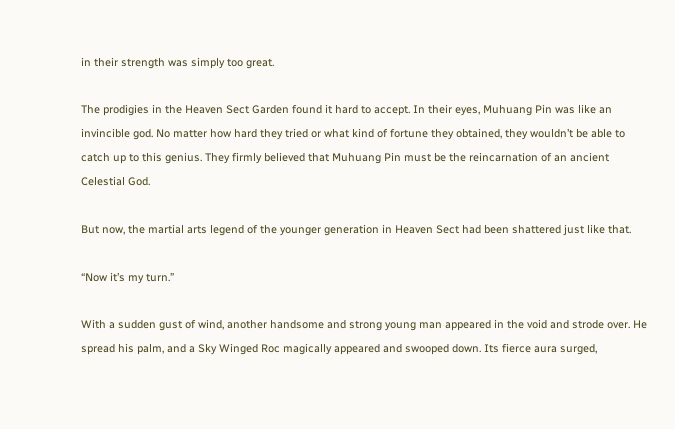in their strength was simply too great.

The prodigies in the Heaven Sect Garden found it hard to accept. In their eyes, Muhuang Pin was like an invincible god. No matter how hard they tried or what kind of fortune they obtained, they wouldn’t be able to catch up to this genius. They firmly believed that Muhuang Pin must be the reincarnation of an ancient Celestial God.

But now, the martial arts legend of the younger generation in Heaven Sect had been shattered just like that.

“Now it’s my turn.”

With a sudden gust of wind, another handsome and strong young man appeared in the void and strode over. He spread his palm, and a Sky Winged Roc magically appeared and swooped down. Its fierce aura surged,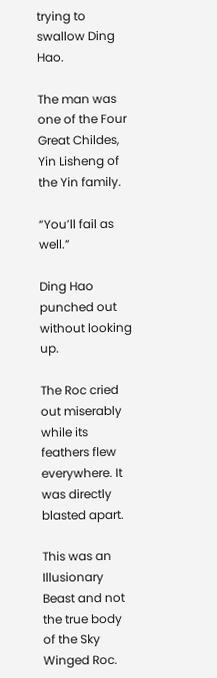trying to swallow Ding Hao.

The man was one of the Four Great Childes, Yin Lisheng of the Yin family.

“You’ll fail as well.”

Ding Hao punched out without looking up.

The Roc cried out miserably while its feathers flew everywhere. It was directly blasted apart.

This was an Illusionary Beast and not the true body of the Sky Winged Roc.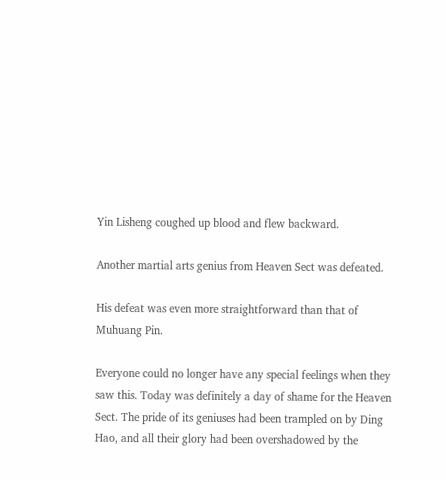Yin Lisheng coughed up blood and flew backward.

Another martial arts genius from Heaven Sect was defeated.

His defeat was even more straightforward than that of Muhuang Pin.

Everyone could no longer have any special feelings when they saw this. Today was definitely a day of shame for the Heaven Sect. The pride of its geniuses had been trampled on by Ding Hao, and all their glory had been overshadowed by the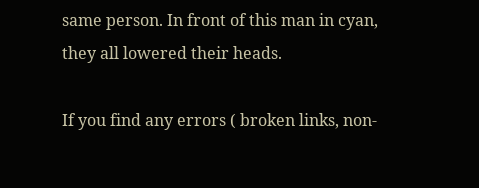same person. In front of this man in cyan, they all lowered their heads.

If you find any errors ( broken links, non-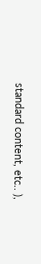standard content, etc.. ),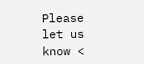Please let us know <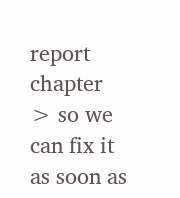report chapter > so we can fix it as soon as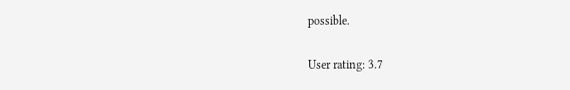possible.

User rating: 3.7